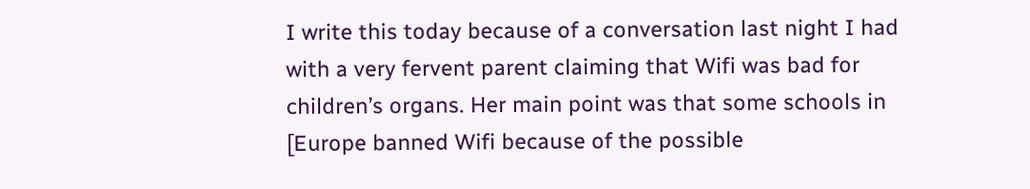I write this today because of a conversation last night I had with a very fervent parent claiming that Wifi was bad for children’s organs. Her main point was that some schools in [Europe banned Wifi because of the possible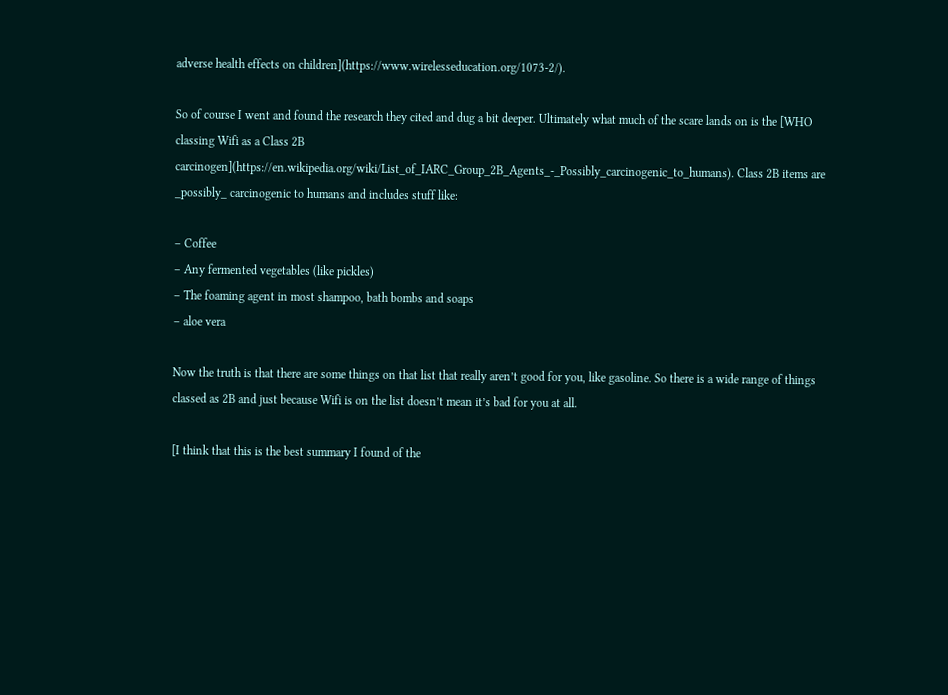adverse health effects on children](https://www.wirelesseducation.org/1073-2/).

So of course I went and found the research they cited and dug a bit deeper. Ultimately what much of the scare lands on is the [WHO classing Wifi as a Class 2B carcinogen](https://en.wikipedia.org/wiki/List_of_IARC_Group_2B_Agents_-_Possibly_carcinogenic_to_humans). Class 2B items are _possibly_ carcinogenic to humans and includes stuff like:

– Coffee
– Any fermented vegetables (like pickles)
– The foaming agent in most shampoo, bath bombs and soaps
– aloe vera

Now the truth is that there are some things on that list that really aren’t good for you, like gasoline. So there is a wide range of things classed as 2B and just because Wifi is on the list doesn’t mean it’s bad for you at all.

[I think that this is the best summary I found of the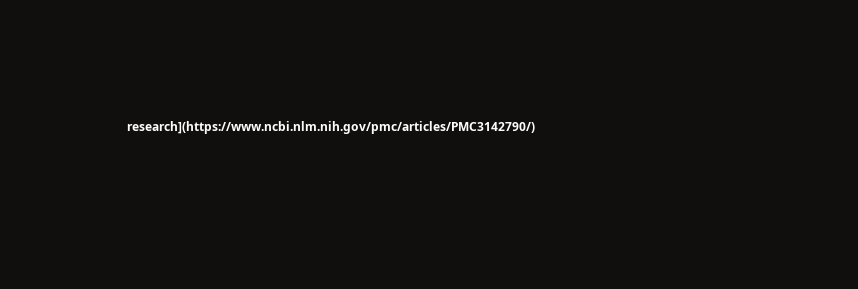research](https://www.ncbi.nlm.nih.gov/pmc/articles/PMC3142790/)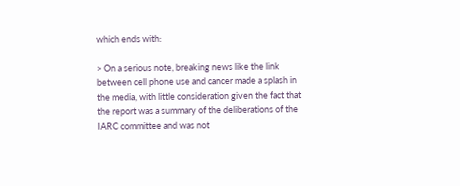which ends with:

> On a serious note, breaking news like the link between cell phone use and cancer made a splash in the media, with little consideration given the fact that the report was a summary of the deliberations of the IARC committee and was not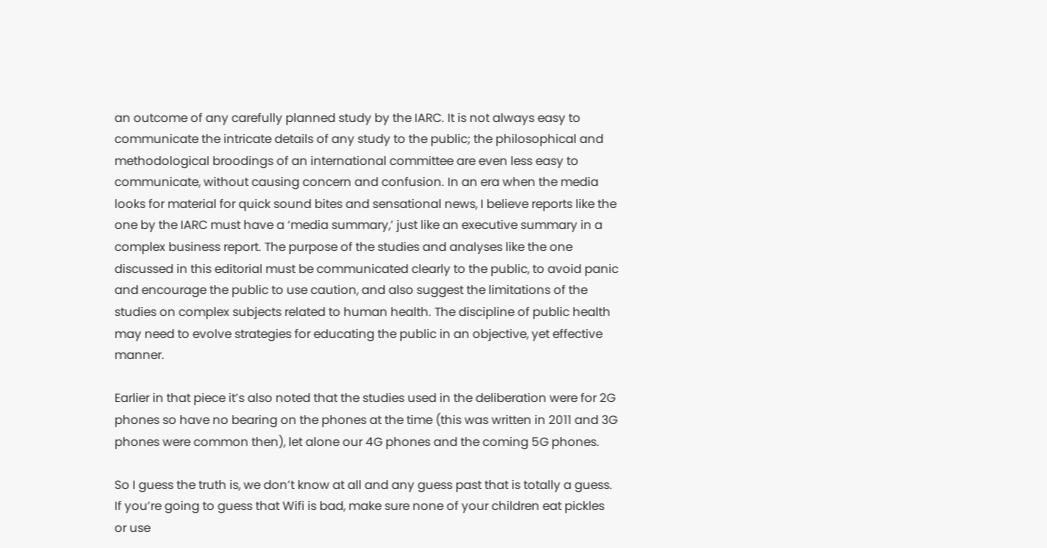an outcome of any carefully planned study by the IARC. It is not always easy to communicate the intricate details of any study to the public; the philosophical and methodological broodings of an international committee are even less easy to communicate, without causing concern and confusion. In an era when the media looks for material for quick sound bites and sensational news, I believe reports like the one by the IARC must have a ‘media summary,’ just like an executive summary in a complex business report. The purpose of the studies and analyses like the one discussed in this editorial must be communicated clearly to the public, to avoid panic and encourage the public to use caution, and also suggest the limitations of the studies on complex subjects related to human health. The discipline of public health may need to evolve strategies for educating the public in an objective, yet effective manner.

Earlier in that piece it’s also noted that the studies used in the deliberation were for 2G phones so have no bearing on the phones at the time (this was written in 2011 and 3G phones were common then), let alone our 4G phones and the coming 5G phones.

So I guess the truth is, we don’t know at all and any guess past that is totally a guess. If you’re going to guess that Wifi is bad, make sure none of your children eat pickles or use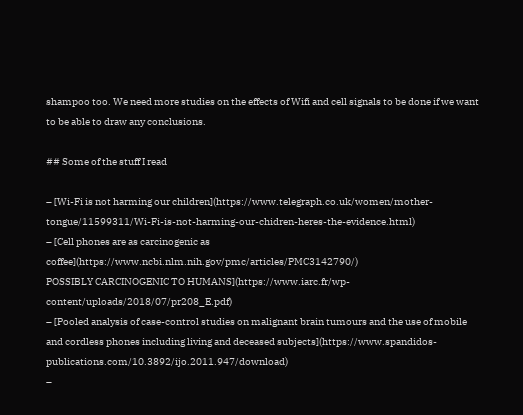shampoo too. We need more studies on the effects of Wifi and cell signals to be done if we want to be able to draw any conclusions.

## Some of the stuff I read

– [Wi-Fi is not harming our children](https://www.telegraph.co.uk/women/mother-tongue/11599311/Wi-Fi-is-not-harming-our-chidren-heres-the-evidence.html)
– [Cell phones are as carcinogenic as coffee](https://www.ncbi.nlm.nih.gov/pmc/articles/PMC3142790/)
POSSIBLY CARCINOGENIC TO HUMANS](https://www.iarc.fr/wp-content/uploads/2018/07/pr208_E.pdf)
– [Pooled analysis of case-control studies on malignant brain tumours and the use of mobile and cordless phones including living and deceased subjects](https://www.spandidos-publications.com/10.3892/ijo.2011.947/download)
–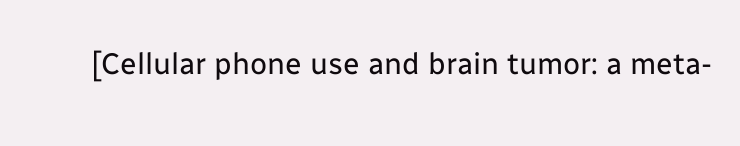[Cellular phone use and brain tumor: a meta-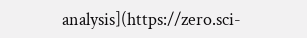analysis](https://zero.sci-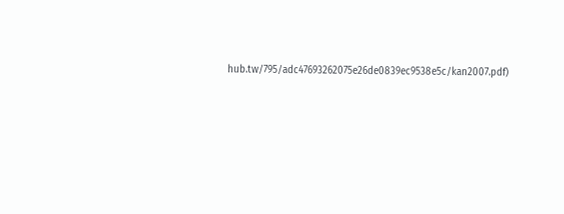hub.tw/795/adc47693262075e26de0839ec9538e5c/kan2007.pdf)